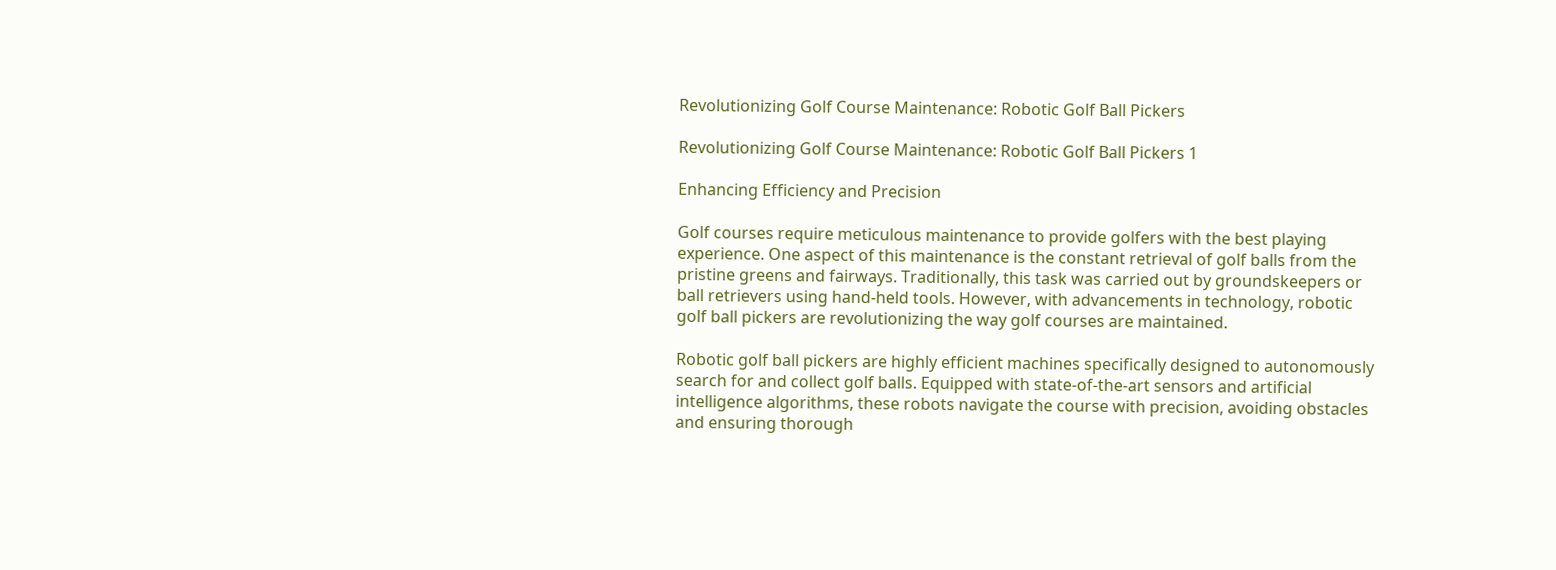Revolutionizing Golf Course Maintenance: Robotic Golf Ball Pickers

Revolutionizing Golf Course Maintenance: Robotic Golf Ball Pickers 1

Enhancing Efficiency and Precision

Golf courses require meticulous maintenance to provide golfers with the best playing experience. One aspect of this maintenance is the constant retrieval of golf balls from the pristine greens and fairways. Traditionally, this task was carried out by groundskeepers or ball retrievers using hand-held tools. However, with advancements in technology, robotic golf ball pickers are revolutionizing the way golf courses are maintained.

Robotic golf ball pickers are highly efficient machines specifically designed to autonomously search for and collect golf balls. Equipped with state-of-the-art sensors and artificial intelligence algorithms, these robots navigate the course with precision, avoiding obstacles and ensuring thorough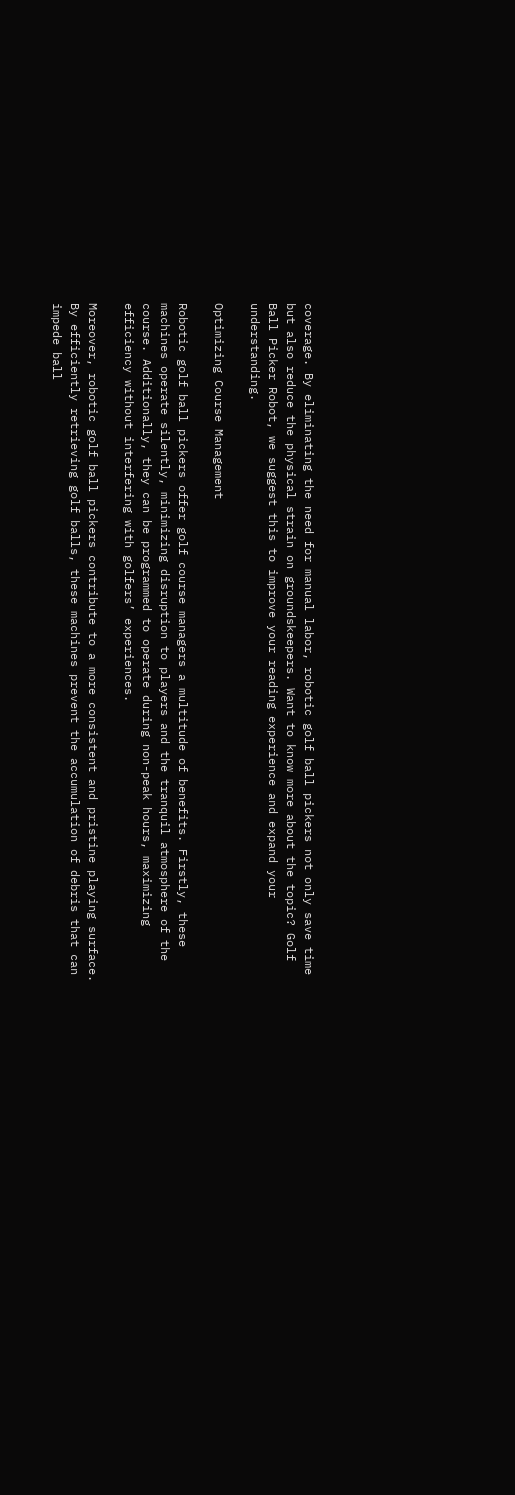coverage. By eliminating the need for manual labor, robotic golf ball pickers not only save time but also reduce the physical strain on groundskeepers. Want to know more about the topic? Golf Ball Picker Robot, we suggest this to improve your reading experience and expand your understanding.

Optimizing Course Management

Robotic golf ball pickers offer golf course managers a multitude of benefits. Firstly, these machines operate silently, minimizing disruption to players and the tranquil atmosphere of the course. Additionally, they can be programmed to operate during non-peak hours, maximizing efficiency without interfering with golfers’ experiences.

Moreover, robotic golf ball pickers contribute to a more consistent and pristine playing surface. By efficiently retrieving golf balls, these machines prevent the accumulation of debris that can impede ball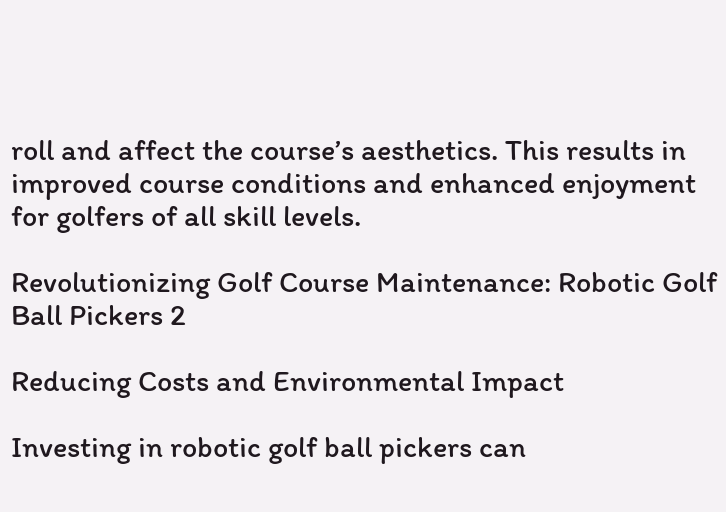roll and affect the course’s aesthetics. This results in improved course conditions and enhanced enjoyment for golfers of all skill levels.

Revolutionizing Golf Course Maintenance: Robotic Golf Ball Pickers 2

Reducing Costs and Environmental Impact

Investing in robotic golf ball pickers can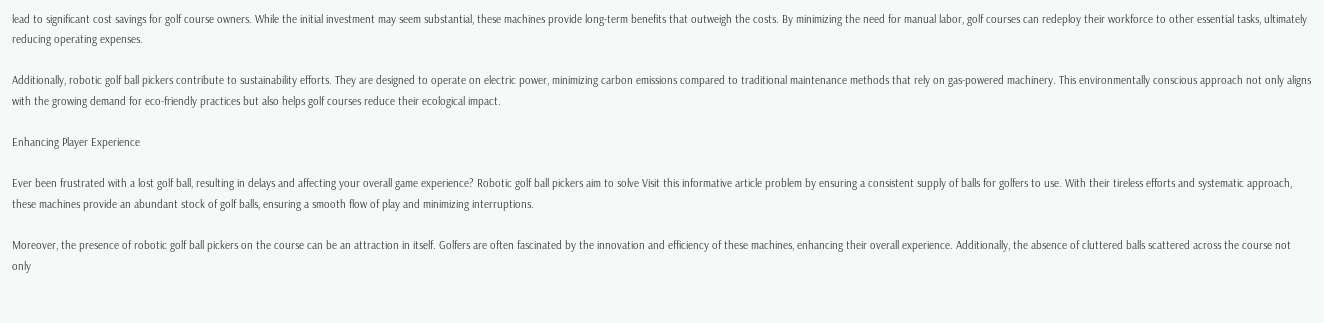lead to significant cost savings for golf course owners. While the initial investment may seem substantial, these machines provide long-term benefits that outweigh the costs. By minimizing the need for manual labor, golf courses can redeploy their workforce to other essential tasks, ultimately reducing operating expenses.

Additionally, robotic golf ball pickers contribute to sustainability efforts. They are designed to operate on electric power, minimizing carbon emissions compared to traditional maintenance methods that rely on gas-powered machinery. This environmentally conscious approach not only aligns with the growing demand for eco-friendly practices but also helps golf courses reduce their ecological impact.

Enhancing Player Experience

Ever been frustrated with a lost golf ball, resulting in delays and affecting your overall game experience? Robotic golf ball pickers aim to solve Visit this informative article problem by ensuring a consistent supply of balls for golfers to use. With their tireless efforts and systematic approach, these machines provide an abundant stock of golf balls, ensuring a smooth flow of play and minimizing interruptions.

Moreover, the presence of robotic golf ball pickers on the course can be an attraction in itself. Golfers are often fascinated by the innovation and efficiency of these machines, enhancing their overall experience. Additionally, the absence of cluttered balls scattered across the course not only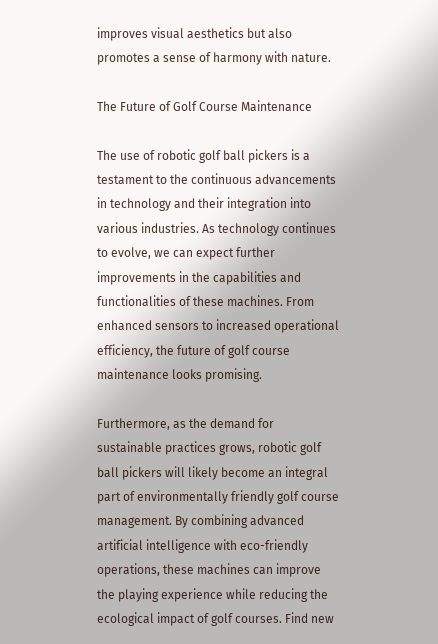improves visual aesthetics but also promotes a sense of harmony with nature.

The Future of Golf Course Maintenance

The use of robotic golf ball pickers is a testament to the continuous advancements in technology and their integration into various industries. As technology continues to evolve, we can expect further improvements in the capabilities and functionalities of these machines. From enhanced sensors to increased operational efficiency, the future of golf course maintenance looks promising.

Furthermore, as the demand for sustainable practices grows, robotic golf ball pickers will likely become an integral part of environmentally friendly golf course management. By combining advanced artificial intelligence with eco-friendly operations, these machines can improve the playing experience while reducing the ecological impact of golf courses. Find new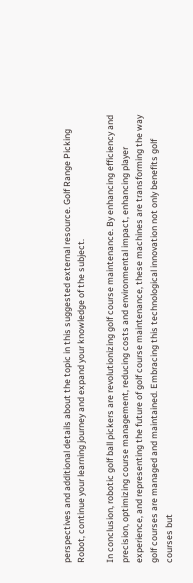perspectives and additional details about the topic in this suggested external resource. Golf Range Picking Robot, continue your learning journey and expand your knowledge of the subject.

In conclusion, robotic golf ball pickers are revolutionizing golf course maintenance. By enhancing efficiency and precision, optimizing course management, reducing costs and environmental impact, enhancing player experience, and representing the future of golf course maintenance, these machines are transforming the way golf courses are managed and maintained. Embracing this technological innovation not only benefits golf courses but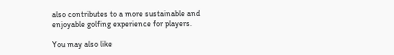also contributes to a more sustainable and enjoyable golfing experience for players.

You may also like